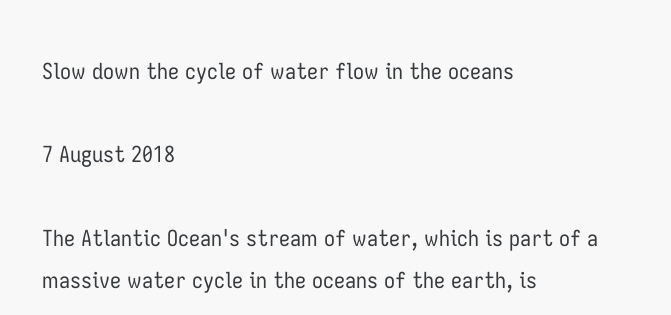Slow down the cycle of water flow in the oceans

7 August 2018

The Atlantic Ocean's stream of water, which is part of a massive water cycle in the oceans of the earth, is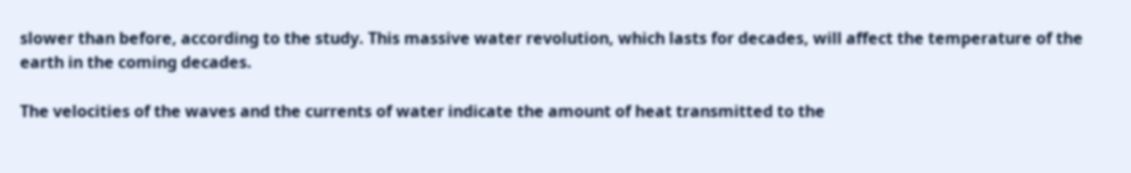slower than before, according to the study. This massive water revolution, which lasts for decades, will affect the temperature of the earth in the coming decades.

The velocities of the waves and the currents of water indicate the amount of heat transmitted to the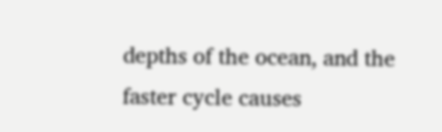depths of the ocean, and the faster cycle causes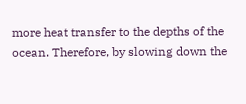more heat transfer to the depths of the ocean. Therefore, by slowing down the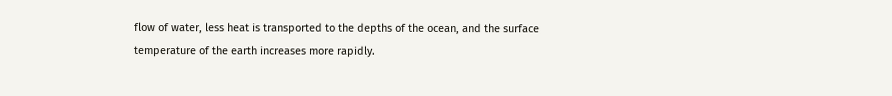flow of water, less heat is transported to the depths of the ocean, and the surface temperature of the earth increases more rapidly.